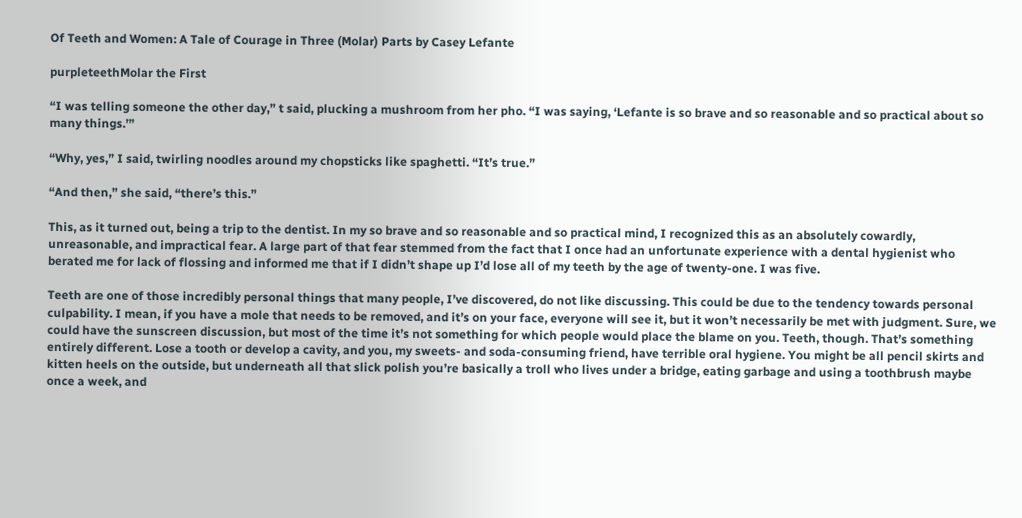Of Teeth and Women: A Tale of Courage in Three (Molar) Parts by Casey Lefante

purpleteethMolar the First

“I was telling someone the other day,” t said, plucking a mushroom from her pho. “I was saying, ‘Lefante is so brave and so reasonable and so practical about so many things.’”

“Why, yes,” I said, twirling noodles around my chopsticks like spaghetti. “It’s true.”

“And then,” she said, “there’s this.”

This, as it turned out, being a trip to the dentist. In my so brave and so reasonable and so practical mind, I recognized this as an absolutely cowardly, unreasonable, and impractical fear. A large part of that fear stemmed from the fact that I once had an unfortunate experience with a dental hygienist who berated me for lack of flossing and informed me that if I didn’t shape up I’d lose all of my teeth by the age of twenty-one. I was five.

Teeth are one of those incredibly personal things that many people, I’ve discovered, do not like discussing. This could be due to the tendency towards personal culpability. I mean, if you have a mole that needs to be removed, and it’s on your face, everyone will see it, but it won’t necessarily be met with judgment. Sure, we could have the sunscreen discussion, but most of the time it’s not something for which people would place the blame on you. Teeth, though. That’s something entirely different. Lose a tooth or develop a cavity, and you, my sweets- and soda-consuming friend, have terrible oral hygiene. You might be all pencil skirts and kitten heels on the outside, but underneath all that slick polish you’re basically a troll who lives under a bridge, eating garbage and using a toothbrush maybe once a week, and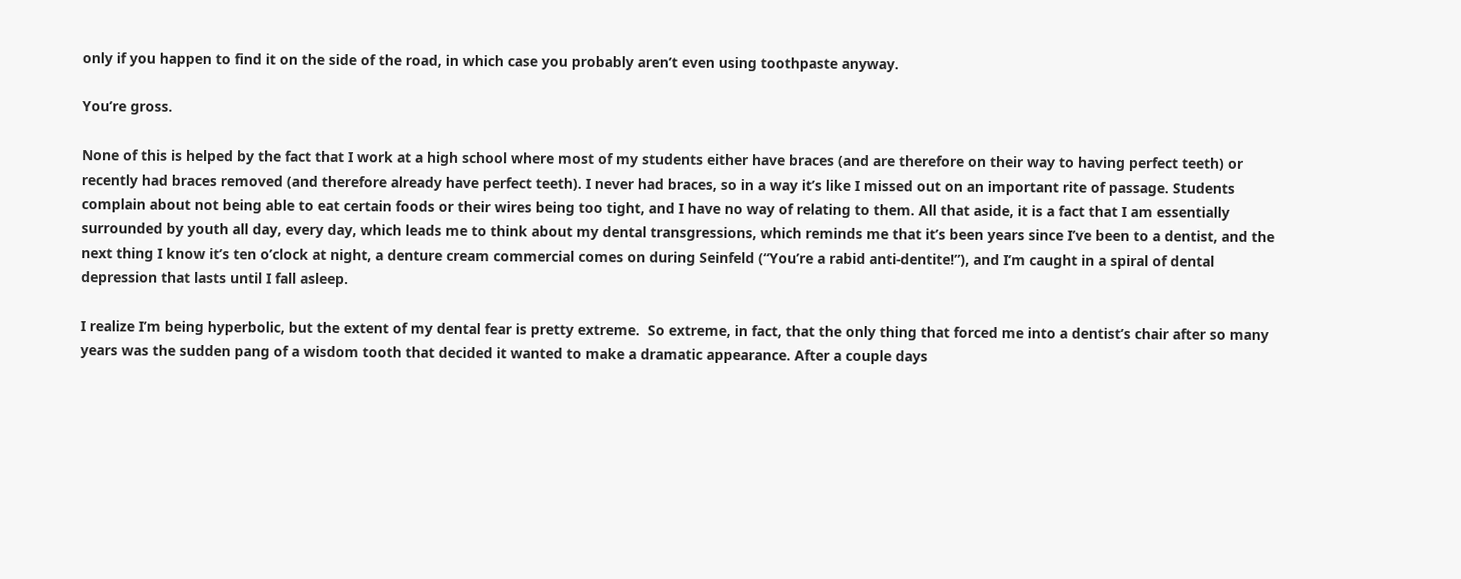only if you happen to find it on the side of the road, in which case you probably aren’t even using toothpaste anyway.

You’re gross.

None of this is helped by the fact that I work at a high school where most of my students either have braces (and are therefore on their way to having perfect teeth) or recently had braces removed (and therefore already have perfect teeth). I never had braces, so in a way it’s like I missed out on an important rite of passage. Students complain about not being able to eat certain foods or their wires being too tight, and I have no way of relating to them. All that aside, it is a fact that I am essentially surrounded by youth all day, every day, which leads me to think about my dental transgressions, which reminds me that it’s been years since I’ve been to a dentist, and the next thing I know it’s ten o’clock at night, a denture cream commercial comes on during Seinfeld (“You’re a rabid anti-dentite!”), and I’m caught in a spiral of dental depression that lasts until I fall asleep.

I realize I’m being hyperbolic, but the extent of my dental fear is pretty extreme.  So extreme, in fact, that the only thing that forced me into a dentist’s chair after so many years was the sudden pang of a wisdom tooth that decided it wanted to make a dramatic appearance. After a couple days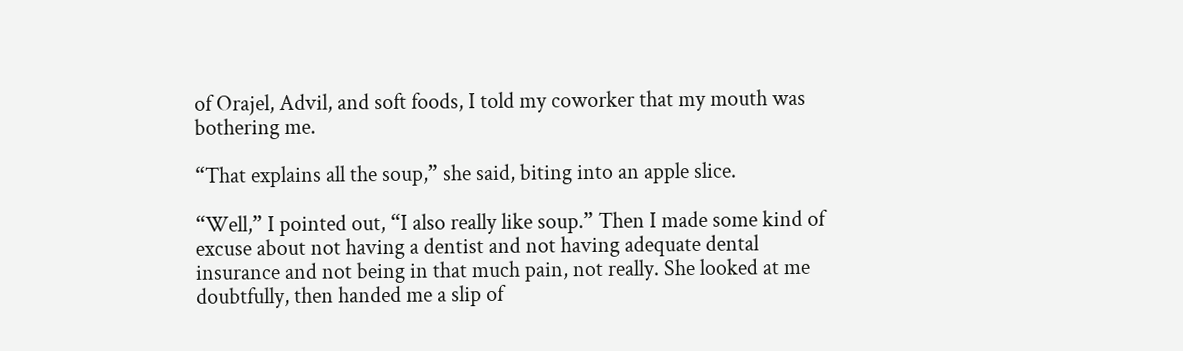of Orajel, Advil, and soft foods, I told my coworker that my mouth was bothering me.

“That explains all the soup,” she said, biting into an apple slice.

“Well,” I pointed out, “I also really like soup.” Then I made some kind of excuse about not having a dentist and not having adequate dental insurance and not being in that much pain, not really. She looked at me doubtfully, then handed me a slip of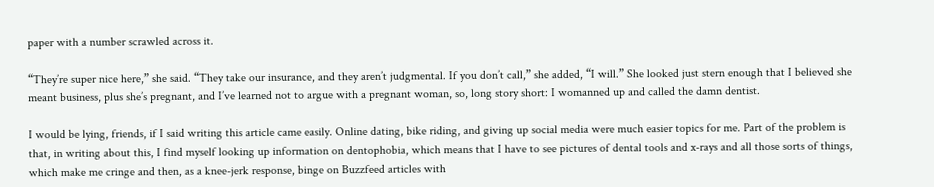paper with a number scrawled across it.

“They’re super nice here,” she said. “They take our insurance, and they aren’t judgmental. If you don’t call,” she added, “I will.” She looked just stern enough that I believed she meant business, plus she’s pregnant, and I’ve learned not to argue with a pregnant woman, so, long story short: I womanned up and called the damn dentist.

I would be lying, friends, if I said writing this article came easily. Online dating, bike riding, and giving up social media were much easier topics for me. Part of the problem is that, in writing about this, I find myself looking up information on dentophobia, which means that I have to see pictures of dental tools and x-rays and all those sorts of things, which make me cringe and then, as a knee-jerk response, binge on Buzzfeed articles with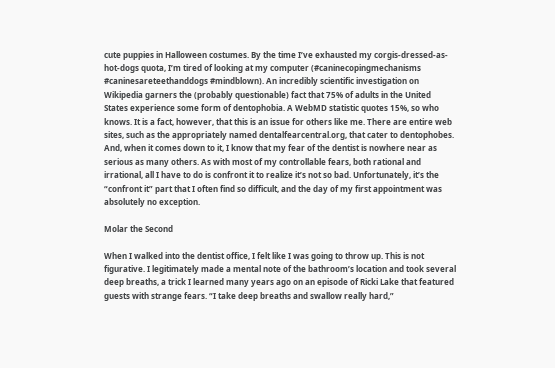cute puppies in Halloween costumes. By the time I’ve exhausted my corgis-dressed-as-hot-dogs quota, I’m tired of looking at my computer (#caninecopingmechanisms #caninesareteethanddogs #mindblown). An incredibly scientific investigation on Wikipedia garners the (probably questionable) fact that 75% of adults in the United States experience some form of dentophobia. A WebMD statistic quotes 15%, so who knows. It is a fact, however, that this is an issue for others like me. There are entire web sites, such as the appropriately named dentalfearcentral.org, that cater to dentophobes. And, when it comes down to it, I know that my fear of the dentist is nowhere near as serious as many others. As with most of my controllable fears, both rational and irrational, all I have to do is confront it to realize it’s not so bad. Unfortunately, it’s the “confront it” part that I often find so difficult, and the day of my first appointment was absolutely no exception.

Molar the Second

When I walked into the dentist office, I felt like I was going to throw up. This is not figurative. I legitimately made a mental note of the bathroom’s location and took several deep breaths, a trick I learned many years ago on an episode of Ricki Lake that featured guests with strange fears. “I take deep breaths and swallow really hard,”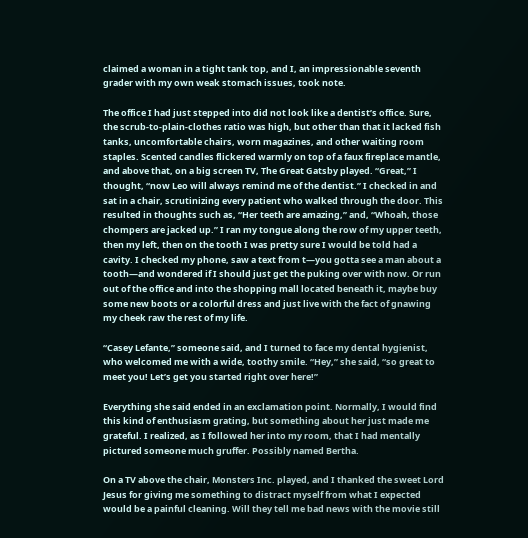claimed a woman in a tight tank top, and I, an impressionable seventh grader with my own weak stomach issues, took note.

The office I had just stepped into did not look like a dentist’s office. Sure, the scrub-to-plain-clothes ratio was high, but other than that it lacked fish tanks, uncomfortable chairs, worn magazines, and other waiting room staples. Scented candles flickered warmly on top of a faux fireplace mantle, and above that, on a big screen TV, The Great Gatsby played. “Great,” I thought, “now Leo will always remind me of the dentist.” I checked in and sat in a chair, scrutinizing every patient who walked through the door. This resulted in thoughts such as, “Her teeth are amazing,” and, “Whoah, those chompers are jacked up.” I ran my tongue along the row of my upper teeth, then my left, then on the tooth I was pretty sure I would be told had a cavity. I checked my phone, saw a text from t—you gotta see a man about a tooth—and wondered if I should just get the puking over with now. Or run out of the office and into the shopping mall located beneath it, maybe buy some new boots or a colorful dress and just live with the fact of gnawing my cheek raw the rest of my life.

“Casey Lefante,” someone said, and I turned to face my dental hygienist, who welcomed me with a wide, toothy smile. “Hey,” she said, “so great to meet you! Let’s get you started right over here!”

Everything she said ended in an exclamation point. Normally, I would find this kind of enthusiasm grating, but something about her just made me grateful. I realized, as I followed her into my room, that I had mentally pictured someone much gruffer. Possibly named Bertha.

On a TV above the chair, Monsters Inc. played, and I thanked the sweet Lord Jesus for giving me something to distract myself from what I expected would be a painful cleaning. Will they tell me bad news with the movie still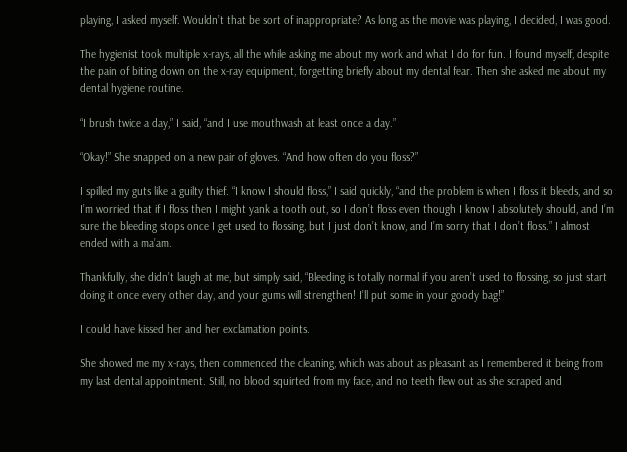playing, I asked myself. Wouldn’t that be sort of inappropriate? As long as the movie was playing, I decided, I was good.

The hygienist took multiple x-rays, all the while asking me about my work and what I do for fun. I found myself, despite the pain of biting down on the x-ray equipment, forgetting briefly about my dental fear. Then she asked me about my dental hygiene routine.

“I brush twice a day,” I said, “and I use mouthwash at least once a day.”

“Okay!” She snapped on a new pair of gloves. “And how often do you floss?”

I spilled my guts like a guilty thief. “I know I should floss,” I said quickly, “and the problem is when I floss it bleeds, and so I’m worried that if I floss then I might yank a tooth out, so I don’t floss even though I know I absolutely should, and I’m sure the bleeding stops once I get used to flossing, but I just don’t know, and I’m sorry that I don’t floss.” I almost ended with a ma’am.

Thankfully, she didn’t laugh at me, but simply said, “Bleeding is totally normal if you aren’t used to flossing, so just start doing it once every other day, and your gums will strengthen! I’ll put some in your goody bag!”

I could have kissed her and her exclamation points.

She showed me my x-rays, then commenced the cleaning, which was about as pleasant as I remembered it being from my last dental appointment. Still, no blood squirted from my face, and no teeth flew out as she scraped and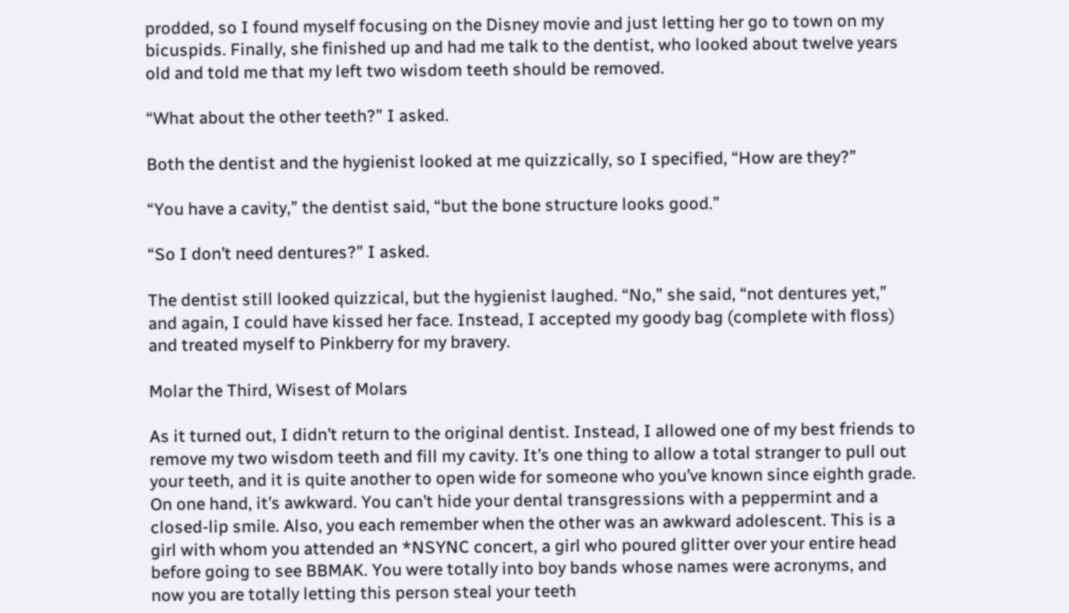prodded, so I found myself focusing on the Disney movie and just letting her go to town on my bicuspids. Finally, she finished up and had me talk to the dentist, who looked about twelve years old and told me that my left two wisdom teeth should be removed.

“What about the other teeth?” I asked.

Both the dentist and the hygienist looked at me quizzically, so I specified, “How are they?”

“You have a cavity,” the dentist said, “but the bone structure looks good.”

“So I don’t need dentures?” I asked.

The dentist still looked quizzical, but the hygienist laughed. “No,” she said, “not dentures yet,”
and again, I could have kissed her face. Instead, I accepted my goody bag (complete with floss) and treated myself to Pinkberry for my bravery.

Molar the Third, Wisest of Molars

As it turned out, I didn’t return to the original dentist. Instead, I allowed one of my best friends to remove my two wisdom teeth and fill my cavity. It’s one thing to allow a total stranger to pull out your teeth, and it is quite another to open wide for someone who you’ve known since eighth grade. On one hand, it’s awkward. You can’t hide your dental transgressions with a peppermint and a closed-lip smile. Also, you each remember when the other was an awkward adolescent. This is a girl with whom you attended an *NSYNC concert, a girl who poured glitter over your entire head before going to see BBMAK. You were totally into boy bands whose names were acronyms, and now you are totally letting this person steal your teeth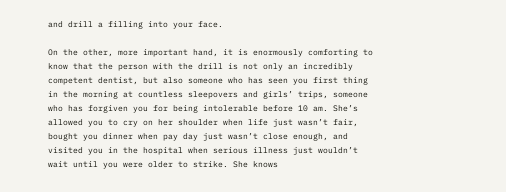and drill a filling into your face.

On the other, more important hand, it is enormously comforting to know that the person with the drill is not only an incredibly competent dentist, but also someone who has seen you first thing in the morning at countless sleepovers and girls’ trips, someone who has forgiven you for being intolerable before 10 am. She’s allowed you to cry on her shoulder when life just wasn’t fair, bought you dinner when pay day just wasn’t close enough, and visited you in the hospital when serious illness just wouldn’t wait until you were older to strike. She knows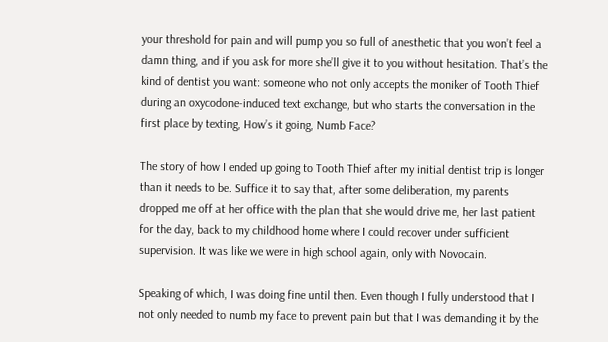your threshold for pain and will pump you so full of anesthetic that you won’t feel a damn thing, and if you ask for more she’ll give it to you without hesitation. That’s the kind of dentist you want: someone who not only accepts the moniker of Tooth Thief during an oxycodone-induced text exchange, but who starts the conversation in the first place by texting, How’s it going, Numb Face?

The story of how I ended up going to Tooth Thief after my initial dentist trip is longer than it needs to be. Suffice it to say that, after some deliberation, my parents dropped me off at her office with the plan that she would drive me, her last patient for the day, back to my childhood home where I could recover under sufficient supervision. It was like we were in high school again, only with Novocain.

Speaking of which, I was doing fine until then. Even though I fully understood that I not only needed to numb my face to prevent pain but that I was demanding it by the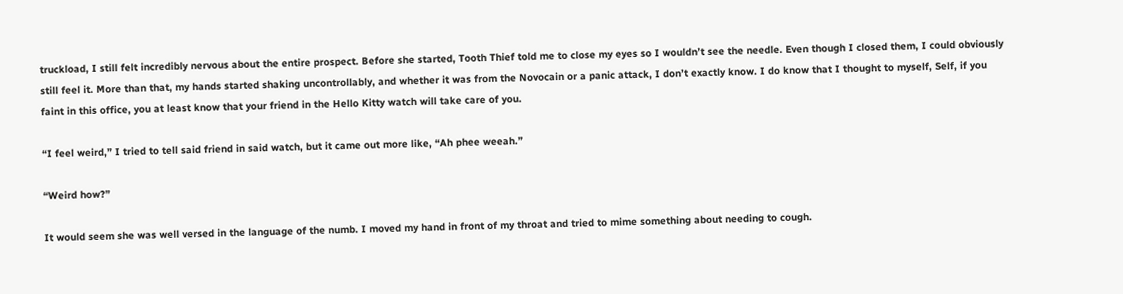truckload, I still felt incredibly nervous about the entire prospect. Before she started, Tooth Thief told me to close my eyes so I wouldn’t see the needle. Even though I closed them, I could obviously still feel it. More than that, my hands started shaking uncontrollably, and whether it was from the Novocain or a panic attack, I don’t exactly know. I do know that I thought to myself, Self, if you faint in this office, you at least know that your friend in the Hello Kitty watch will take care of you.

“I feel weird,” I tried to tell said friend in said watch, but it came out more like, “Ah phee weeah.”

“Weird how?”

It would seem she was well versed in the language of the numb. I moved my hand in front of my throat and tried to mime something about needing to cough.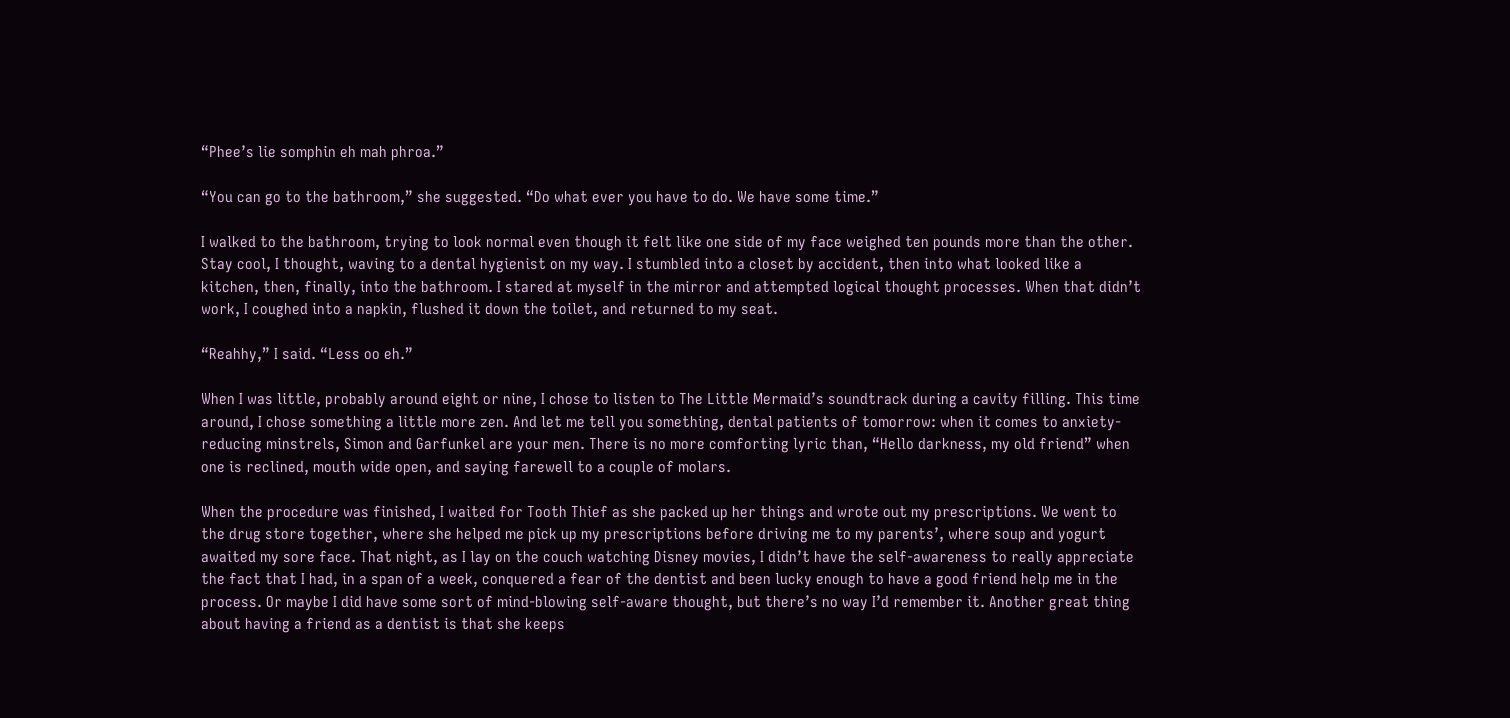“Phee’s lie somphin eh mah phroa.”

“You can go to the bathroom,” she suggested. “Do what ever you have to do. We have some time.”

I walked to the bathroom, trying to look normal even though it felt like one side of my face weighed ten pounds more than the other. Stay cool, I thought, waving to a dental hygienist on my way. I stumbled into a closet by accident, then into what looked like a kitchen, then, finally, into the bathroom. I stared at myself in the mirror and attempted logical thought processes. When that didn’t work, I coughed into a napkin, flushed it down the toilet, and returned to my seat.

“Reahhy,” I said. “Less oo eh.”

When I was little, probably around eight or nine, I chose to listen to The Little Mermaid’s soundtrack during a cavity filling. This time around, I chose something a little more zen. And let me tell you something, dental patients of tomorrow: when it comes to anxiety-reducing minstrels, Simon and Garfunkel are your men. There is no more comforting lyric than, “Hello darkness, my old friend” when one is reclined, mouth wide open, and saying farewell to a couple of molars.

When the procedure was finished, I waited for Tooth Thief as she packed up her things and wrote out my prescriptions. We went to the drug store together, where she helped me pick up my prescriptions before driving me to my parents’, where soup and yogurt awaited my sore face. That night, as I lay on the couch watching Disney movies, I didn’t have the self-awareness to really appreciate the fact that I had, in a span of a week, conquered a fear of the dentist and been lucky enough to have a good friend help me in the process. Or maybe I did have some sort of mind-blowing self-aware thought, but there’s no way I’d remember it. Another great thing about having a friend as a dentist is that she keeps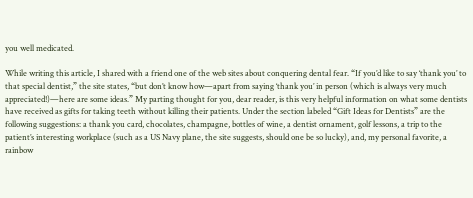you well medicated.

While writing this article, I shared with a friend one of the web sites about conquering dental fear. “If you’d like to say ‘thank you’ to that special dentist,” the site states, “but don’t know how—apart from saying ‘thank you’ in person (which is always very much appreciated!)—here are some ideas.” My parting thought for you, dear reader, is this very helpful information on what some dentists have received as gifts for taking teeth without killing their patients. Under the section labeled “Gift Ideas for Dentists” are the following suggestions: a thank you card, chocolates, champagne, bottles of wine, a dentist ornament, golf lessons, a trip to the patient’s interesting workplace (such as a US Navy plane, the site suggests, should one be so lucky), and, my personal favorite, a rainbow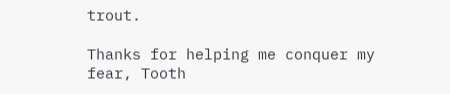trout.

Thanks for helping me conquer my fear, Tooth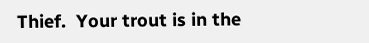Thief.  Your trout is in the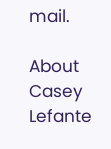mail.

About Casey Lefante